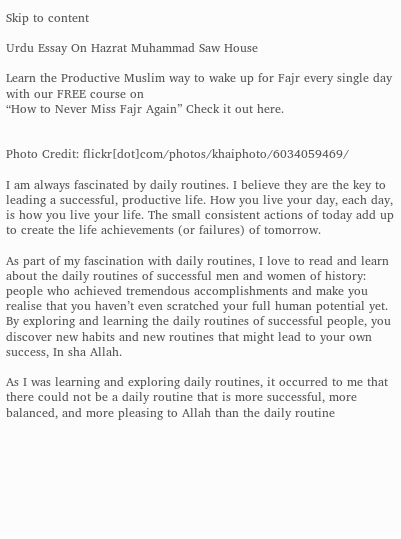Skip to content

Urdu Essay On Hazrat Muhammad Saw House

Learn the Productive Muslim way to wake up for Fajr every single day with our FREE course on
“How to Never Miss Fajr Again” Check it out here.


Photo Credit: flickr[dot]com/photos/khaiphoto/6034059469/

I am always fascinated by daily routines. I believe they are the key to leading a successful, productive life. How you live your day, each day, is how you live your life. The small consistent actions of today add up to create the life achievements (or failures) of tomorrow.

As part of my fascination with daily routines, I love to read and learn about the daily routines of successful men and women of history: people who achieved tremendous accomplishments and make you realise that you haven’t even scratched your full human potential yet. By exploring and learning the daily routines of successful people, you discover new habits and new routines that might lead to your own success, In sha Allah.

As I was learning and exploring daily routines, it occurred to me that there could not be a daily routine that is more successful, more balanced, and more pleasing to Allah than the daily routine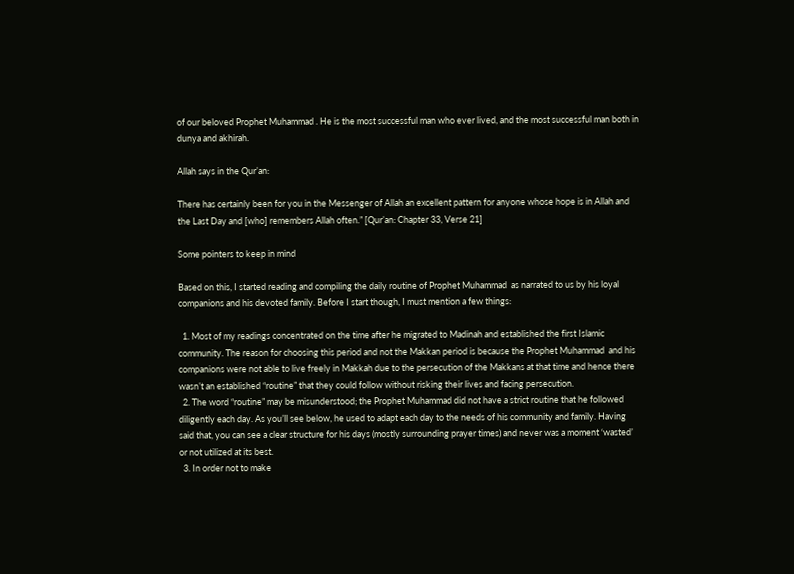of our beloved Prophet Muhammad . He is the most successful man who ever lived, and the most successful man both in dunya and akhirah.

Allah says in the Qur’an:

There has certainly been for you in the Messenger of Allah an excellent pattern for anyone whose hope is in Allah and the Last Day and [who] remembers Allah often.” [Qur’an: Chapter 33, Verse 21]

Some pointers to keep in mind

Based on this, I started reading and compiling the daily routine of Prophet Muhammad  as narrated to us by his loyal companions and his devoted family. Before I start though, I must mention a few things:

  1. Most of my readings concentrated on the time after he migrated to Madinah and established the first Islamic community. The reason for choosing this period and not the Makkan period is because the Prophet Muhammad  and his companions were not able to live freely in Makkah due to the persecution of the Makkans at that time and hence there wasn’t an established “routine” that they could follow without risking their lives and facing persecution.
  2. The word “routine” may be misunderstood; the Prophet Muhammad did not have a strict routine that he followed diligently each day. As you’ll see below, he used to adapt each day to the needs of his community and family. Having said that, you can see a clear structure for his days (mostly surrounding prayer times) and never was a moment ‘wasted’ or not utilized at its best.
  3. In order not to make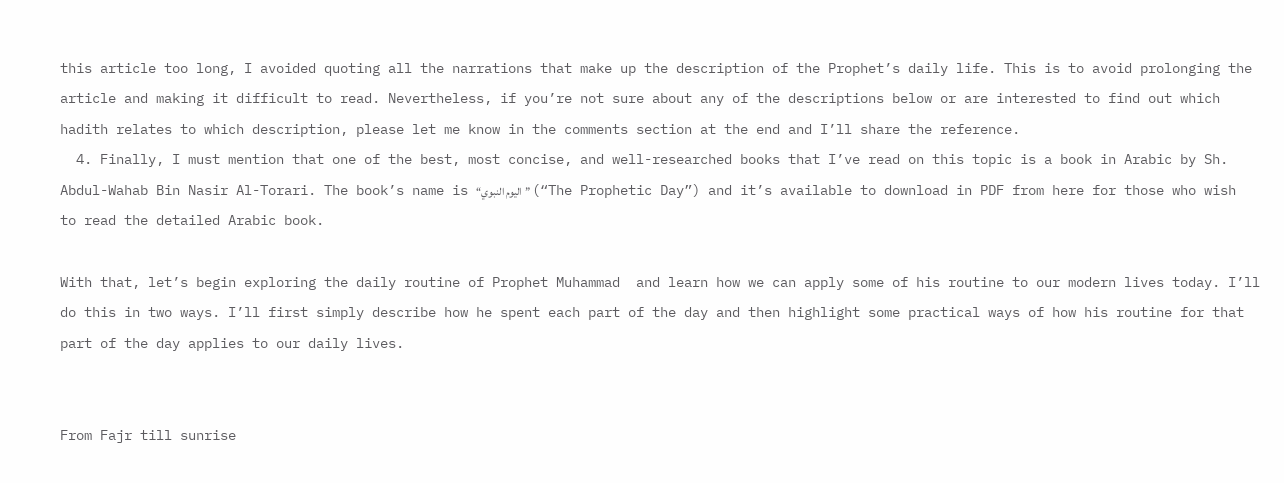this article too long, I avoided quoting all the narrations that make up the description of the Prophet’s daily life. This is to avoid prolonging the article and making it difficult to read. Nevertheless, if you’re not sure about any of the descriptions below or are interested to find out which hadith relates to which description, please let me know in the comments section at the end and I’ll share the reference.
  4. Finally, I must mention that one of the best, most concise, and well-researched books that I’ve read on this topic is a book in Arabic by Sh. Abdul-Wahab Bin Nasir Al-Torari. The book’s name is “اليوم النبوي” (“The Prophetic Day”) and it’s available to download in PDF from here for those who wish to read the detailed Arabic book.

With that, let’s begin exploring the daily routine of Prophet Muhammad  and learn how we can apply some of his routine to our modern lives today. I’ll do this in two ways. I’ll first simply describe how he spent each part of the day and then highlight some practical ways of how his routine for that part of the day applies to our daily lives.


From Fajr till sunrise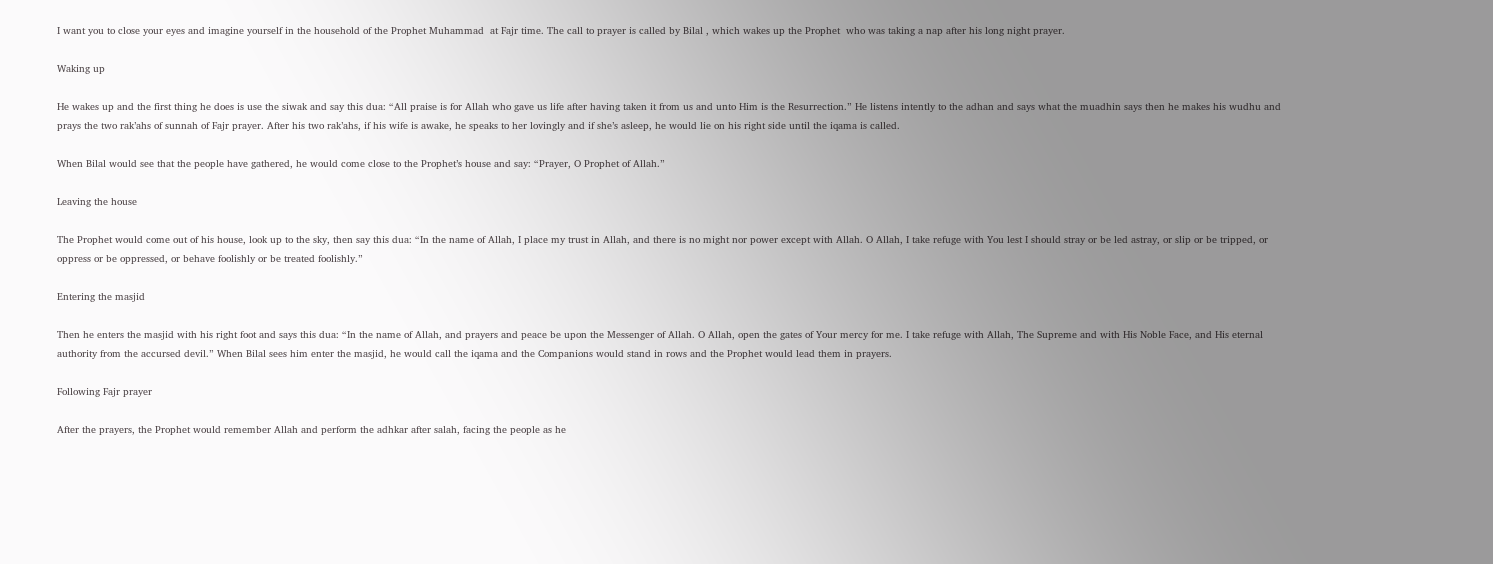I want you to close your eyes and imagine yourself in the household of the Prophet Muhammad  at Fajr time. The call to prayer is called by Bilal , which wakes up the Prophet  who was taking a nap after his long night prayer.

Waking up

He wakes up and the first thing he does is use the siwak and say this dua: “All praise is for Allah who gave us life after having taken it from us and unto Him is the Resurrection.” He listens intently to the adhan and says what the muadhin says then he makes his wudhu and prays the two rak’ahs of sunnah of Fajr prayer. After his two rak’ahs, if his wife is awake, he speaks to her lovingly and if she’s asleep, he would lie on his right side until the iqama is called.

When Bilal would see that the people have gathered, he would come close to the Prophet’s house and say: “Prayer, O Prophet of Allah.”

Leaving the house

The Prophet would come out of his house, look up to the sky, then say this dua: “In the name of Allah, I place my trust in Allah, and there is no might nor power except with Allah. O Allah, I take refuge with You lest I should stray or be led astray, or slip or be tripped, or oppress or be oppressed, or behave foolishly or be treated foolishly.”

Entering the masjid

Then he enters the masjid with his right foot and says this dua: “In the name of Allah, and prayers and peace be upon the Messenger of Allah. O Allah, open the gates of Your mercy for me. I take refuge with Allah, The Supreme and with His Noble Face, and His eternal authority from the accursed devil.” When Bilal sees him enter the masjid, he would call the iqama and the Companions would stand in rows and the Prophet would lead them in prayers.

Following Fajr prayer

After the prayers, the Prophet would remember Allah and perform the adhkar after salah, facing the people as he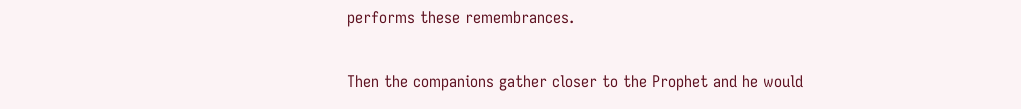performs these remembrances.

Then the companions gather closer to the Prophet and he would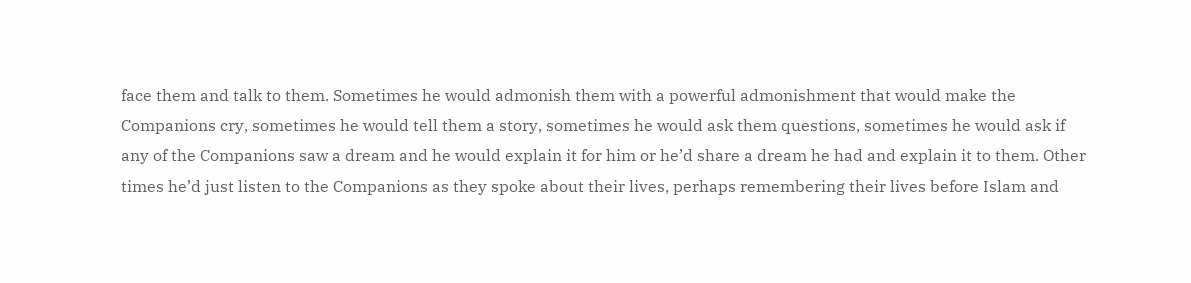face them and talk to them. Sometimes he would admonish them with a powerful admonishment that would make the Companions cry, sometimes he would tell them a story, sometimes he would ask them questions, sometimes he would ask if any of the Companions saw a dream and he would explain it for him or he’d share a dream he had and explain it to them. Other times he’d just listen to the Companions as they spoke about their lives, perhaps remembering their lives before Islam and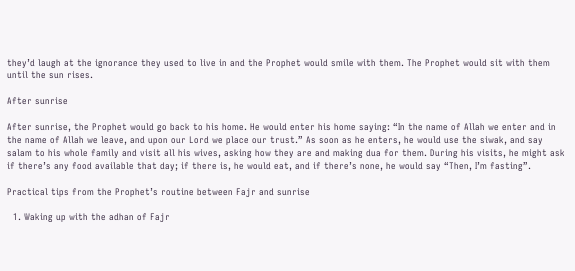they’d laugh at the ignorance they used to live in and the Prophet would smile with them. The Prophet would sit with them until the sun rises.

After sunrise

After sunrise, the Prophet would go back to his home. He would enter his home saying: “In the name of Allah we enter and in the name of Allah we leave, and upon our Lord we place our trust.” As soon as he enters, he would use the siwak, and say salam to his whole family and visit all his wives, asking how they are and making dua for them. During his visits, he might ask if there’s any food available that day; if there is, he would eat, and if there’s none, he would say “Then, I’m fasting”.

Practical tips from the Prophet’s routine between Fajr and sunrise

  1. Waking up with the adhan of Fajr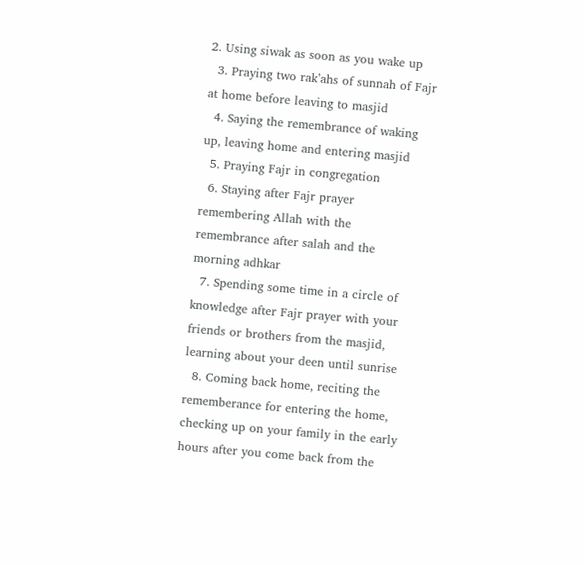2. Using siwak as soon as you wake up
  3. Praying two rak’ahs of sunnah of Fajr at home before leaving to masjid
  4. Saying the remembrance of waking up, leaving home and entering masjid
  5. Praying Fajr in congregation
  6. Staying after Fajr prayer remembering Allah with the remembrance after salah and the morning adhkar
  7. Spending some time in a circle of knowledge after Fajr prayer with your friends or brothers from the masjid, learning about your deen until sunrise
  8. Coming back home, reciting the rememberance for entering the home, checking up on your family in the early hours after you come back from the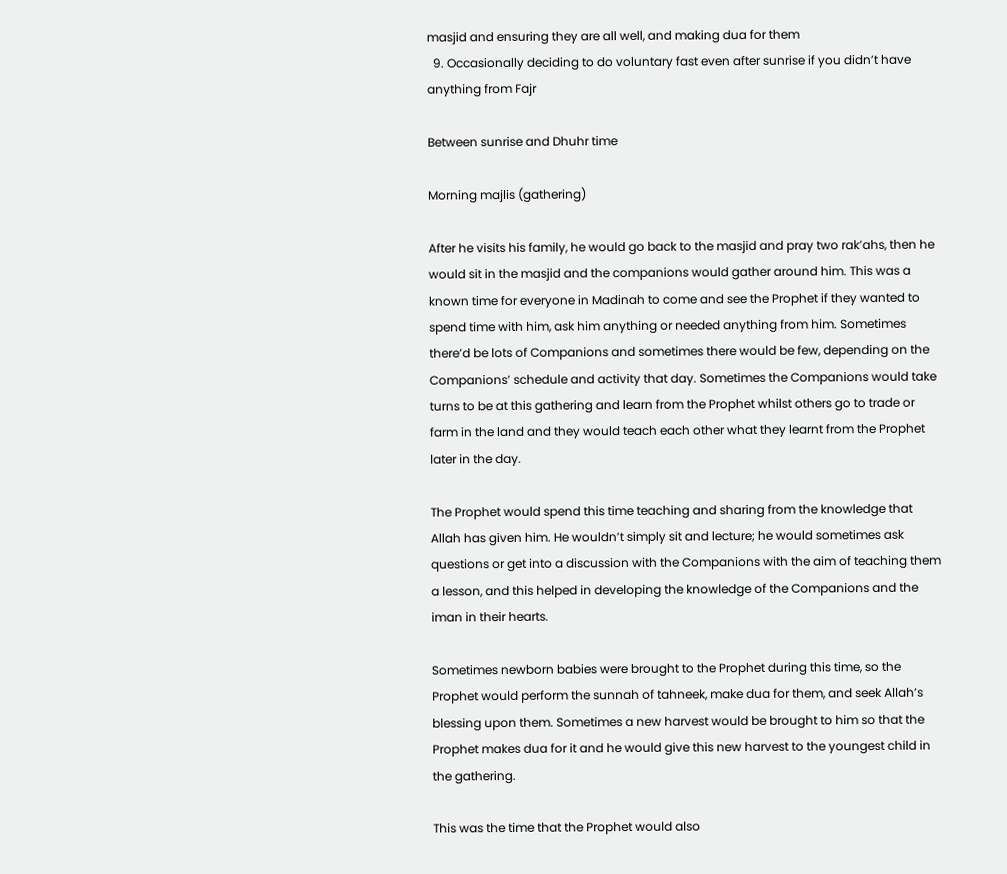masjid and ensuring they are all well, and making dua for them
  9. Occasionally deciding to do voluntary fast even after sunrise if you didn’t have anything from Fajr

Between sunrise and Dhuhr time

Morning majlis (gathering)

After he visits his family, he would go back to the masjid and pray two rak’ahs, then he would sit in the masjid and the companions would gather around him. This was a known time for everyone in Madinah to come and see the Prophet if they wanted to spend time with him, ask him anything or needed anything from him. Sometimes there’d be lots of Companions and sometimes there would be few, depending on the Companions’ schedule and activity that day. Sometimes the Companions would take turns to be at this gathering and learn from the Prophet whilst others go to trade or farm in the land and they would teach each other what they learnt from the Prophet later in the day.

The Prophet would spend this time teaching and sharing from the knowledge that Allah has given him. He wouldn’t simply sit and lecture; he would sometimes ask questions or get into a discussion with the Companions with the aim of teaching them a lesson, and this helped in developing the knowledge of the Companions and the iman in their hearts.

Sometimes newborn babies were brought to the Prophet during this time, so the Prophet would perform the sunnah of tahneek, make dua for them, and seek Allah’s blessing upon them. Sometimes a new harvest would be brought to him so that the Prophet makes dua for it and he would give this new harvest to the youngest child in the gathering.

This was the time that the Prophet would also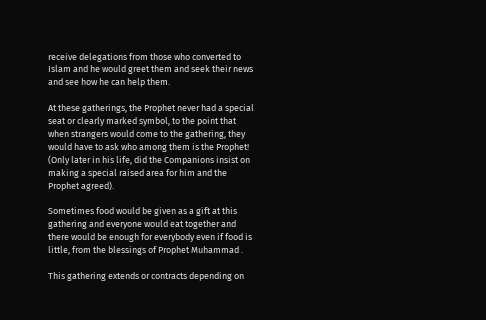receive delegations from those who converted to Islam and he would greet them and seek their news and see how he can help them.

At these gatherings, the Prophet never had a special seat or clearly marked symbol, to the point that when strangers would come to the gathering, they would have to ask who among them is the Prophet! (Only later in his life, did the Companions insist on making a special raised area for him and the Prophet agreed).

Sometimes food would be given as a gift at this gathering and everyone would eat together and there would be enough for everybody even if food is little, from the blessings of Prophet Muhammad .

This gathering extends or contracts depending on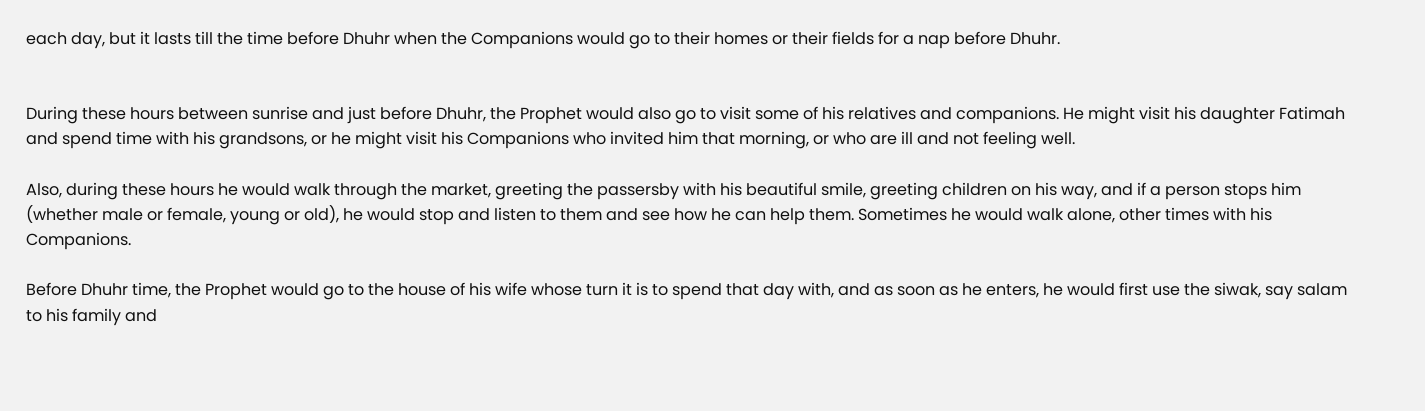each day, but it lasts till the time before Dhuhr when the Companions would go to their homes or their fields for a nap before Dhuhr.


During these hours between sunrise and just before Dhuhr, the Prophet would also go to visit some of his relatives and companions. He might visit his daughter Fatimah and spend time with his grandsons, or he might visit his Companions who invited him that morning, or who are ill and not feeling well.

Also, during these hours he would walk through the market, greeting the passersby with his beautiful smile, greeting children on his way, and if a person stops him (whether male or female, young or old), he would stop and listen to them and see how he can help them. Sometimes he would walk alone, other times with his Companions.

Before Dhuhr time, the Prophet would go to the house of his wife whose turn it is to spend that day with, and as soon as he enters, he would first use the siwak, say salam to his family and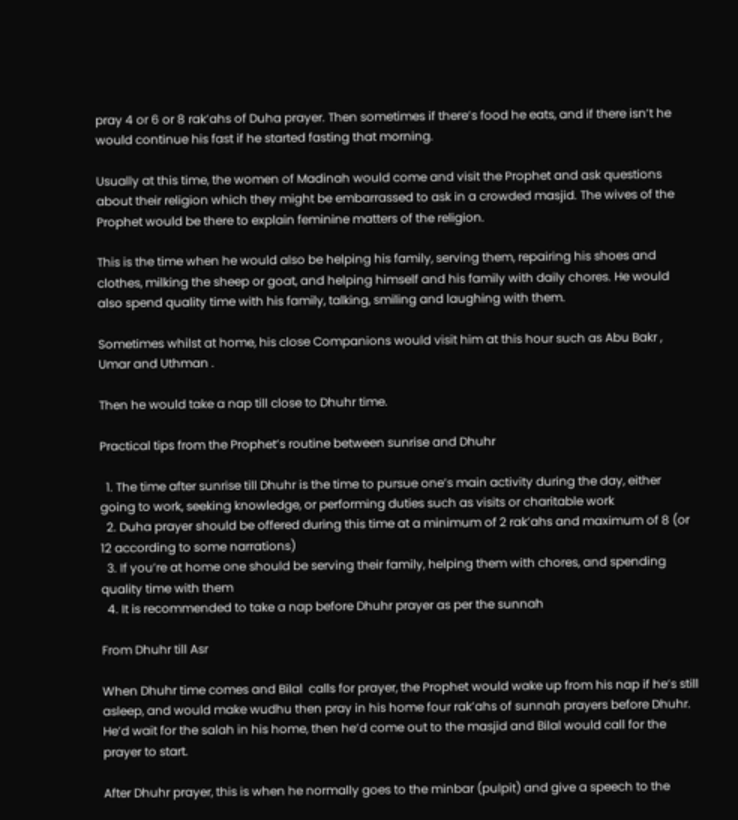pray 4 or 6 or 8 rak’ahs of Duha prayer. Then sometimes if there’s food he eats, and if there isn’t he would continue his fast if he started fasting that morning.

Usually at this time, the women of Madinah would come and visit the Prophet and ask questions about their religion which they might be embarrassed to ask in a crowded masjid. The wives of the Prophet would be there to explain feminine matters of the religion.

This is the time when he would also be helping his family, serving them, repairing his shoes and clothes, milking the sheep or goat, and helping himself and his family with daily chores. He would also spend quality time with his family, talking, smiling and laughing with them.

Sometimes whilst at home, his close Companions would visit him at this hour such as Abu Bakr , Umar and Uthman .

Then he would take a nap till close to Dhuhr time.

Practical tips from the Prophet’s routine between sunrise and Dhuhr

  1. The time after sunrise till Dhuhr is the time to pursue one’s main activity during the day, either going to work, seeking knowledge, or performing duties such as visits or charitable work
  2. Duha prayer should be offered during this time at a minimum of 2 rak’ahs and maximum of 8 (or 12 according to some narrations)
  3. If you’re at home one should be serving their family, helping them with chores, and spending quality time with them
  4. It is recommended to take a nap before Dhuhr prayer as per the sunnah

From Dhuhr till Asr

When Dhuhr time comes and Bilal  calls for prayer, the Prophet would wake up from his nap if he’s still asleep, and would make wudhu then pray in his home four rak’ahs of sunnah prayers before Dhuhr. He’d wait for the salah in his home, then he’d come out to the masjid and Bilal would call for the prayer to start.

After Dhuhr prayer, this is when he normally goes to the minbar (pulpit) and give a speech to the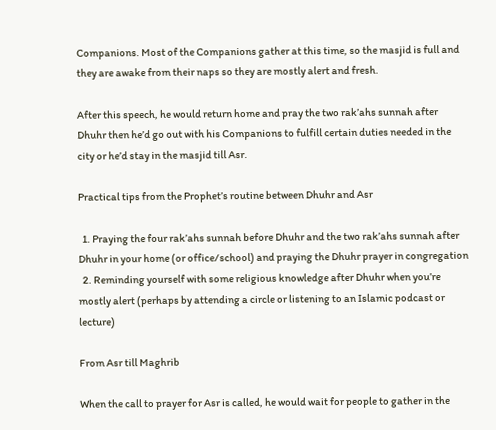Companions. Most of the Companions gather at this time, so the masjid is full and they are awake from their naps so they are mostly alert and fresh.

After this speech, he would return home and pray the two rak’ahs sunnah after Dhuhr then he’d go out with his Companions to fulfill certain duties needed in the city or he’d stay in the masjid till Asr.

Practical tips from the Prophet’s routine between Dhuhr and Asr

  1. Praying the four rak’ahs sunnah before Dhuhr and the two rak’ahs sunnah after Dhuhr in your home (or office/school) and praying the Dhuhr prayer in congregation
  2. Reminding yourself with some religious knowledge after Dhuhr when you’re mostly alert (perhaps by attending a circle or listening to an Islamic podcast or lecture)

From Asr till Maghrib

When the call to prayer for Asr is called, he would wait for people to gather in the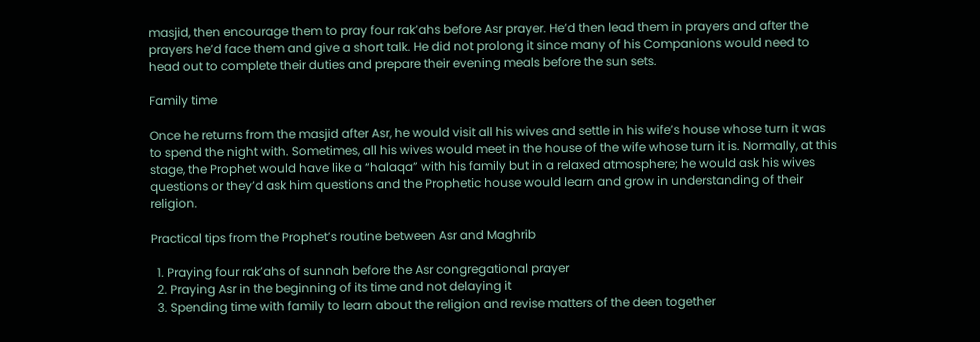masjid, then encourage them to pray four rak’ahs before Asr prayer. He’d then lead them in prayers and after the prayers he’d face them and give a short talk. He did not prolong it since many of his Companions would need to head out to complete their duties and prepare their evening meals before the sun sets.

Family time

Once he returns from the masjid after Asr, he would visit all his wives and settle in his wife’s house whose turn it was to spend the night with. Sometimes, all his wives would meet in the house of the wife whose turn it is. Normally, at this stage, the Prophet would have like a “halaqa” with his family but in a relaxed atmosphere; he would ask his wives questions or they’d ask him questions and the Prophetic house would learn and grow in understanding of their religion.

Practical tips from the Prophet’s routine between Asr and Maghrib

  1. Praying four rak’ahs of sunnah before the Asr congregational prayer
  2. Praying Asr in the beginning of its time and not delaying it
  3. Spending time with family to learn about the religion and revise matters of the deen together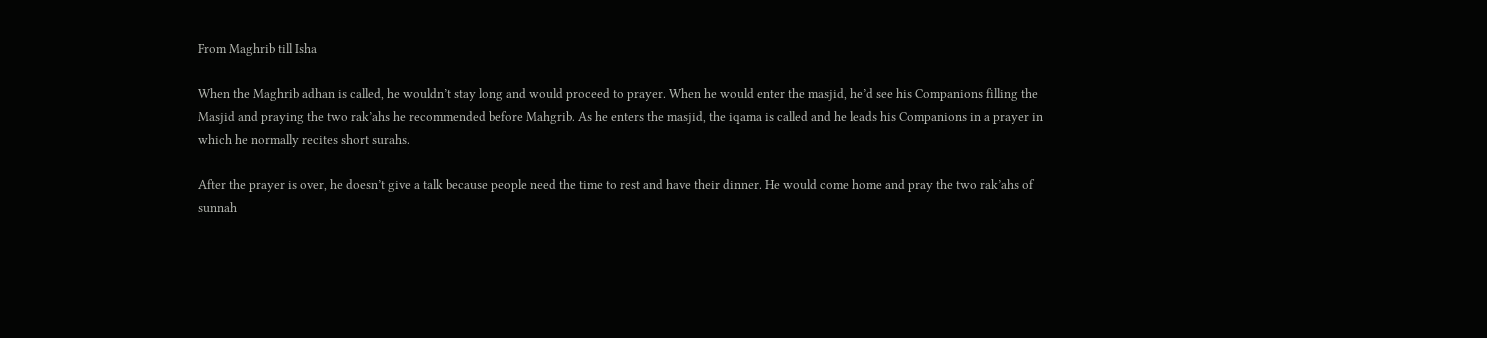From Maghrib till Isha

When the Maghrib adhan is called, he wouldn’t stay long and would proceed to prayer. When he would enter the masjid, he’d see his Companions filling the Masjid and praying the two rak’ahs he recommended before Mahgrib. As he enters the masjid, the iqama is called and he leads his Companions in a prayer in which he normally recites short surahs.

After the prayer is over, he doesn’t give a talk because people need the time to rest and have their dinner. He would come home and pray the two rak’ahs of sunnah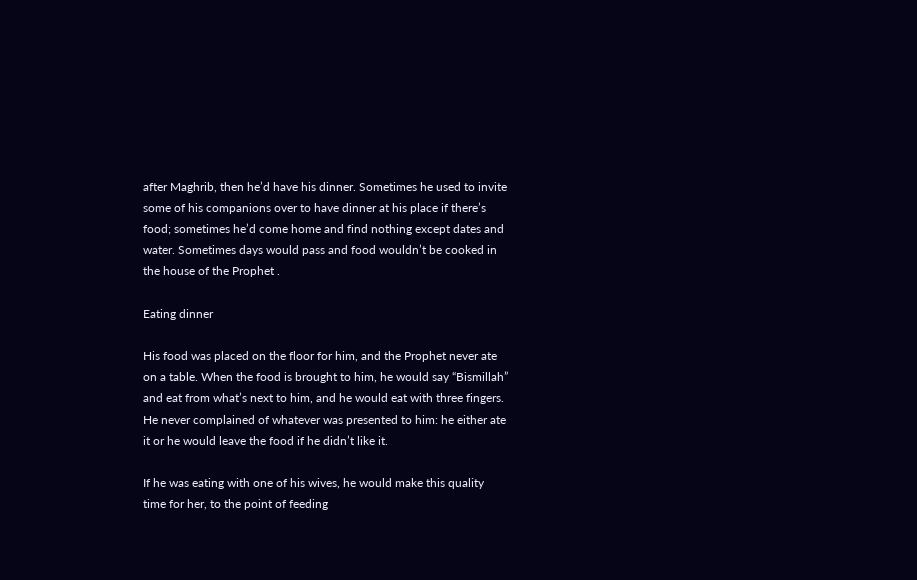after Maghrib, then he’d have his dinner. Sometimes he used to invite some of his companions over to have dinner at his place if there’s food; sometimes he’d come home and find nothing except dates and water. Sometimes days would pass and food wouldn’t be cooked in the house of the Prophet .

Eating dinner

His food was placed on the floor for him, and the Prophet never ate on a table. When the food is brought to him, he would say “Bismillah” and eat from what’s next to him, and he would eat with three fingers. He never complained of whatever was presented to him: he either ate it or he would leave the food if he didn’t like it.

If he was eating with one of his wives, he would make this quality time for her, to the point of feeding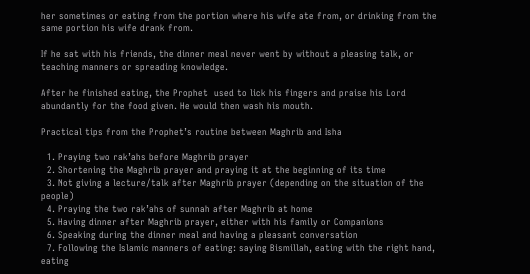her sometimes or eating from the portion where his wife ate from, or drinking from the same portion his wife drank from.

If he sat with his friends, the dinner meal never went by without a pleasing talk, or teaching manners or spreading knowledge.

After he finished eating, the Prophet  used to lick his fingers and praise his Lord abundantly for the food given. He would then wash his mouth.

Practical tips from the Prophet’s routine between Maghrib and Isha

  1. Praying two rak’ahs before Maghrib prayer
  2. Shortening the Maghrib prayer and praying it at the beginning of its time
  3. Not giving a lecture/talk after Maghrib prayer (depending on the situation of the people)
  4. Praying the two rak’ahs of sunnah after Maghrib at home
  5. Having dinner after Maghrib prayer, either with his family or Companions
  6. Speaking during the dinner meal and having a pleasant conversation
  7. Following the Islamic manners of eating: saying Bismillah, eating with the right hand, eating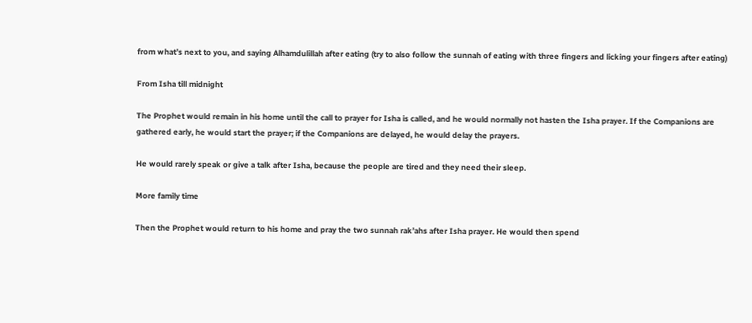from what’s next to you, and saying Alhamdulillah after eating (try to also follow the sunnah of eating with three fingers and licking your fingers after eating)

From Isha till midnight

The Prophet would remain in his home until the call to prayer for Isha is called, and he would normally not hasten the Isha prayer. If the Companions are gathered early, he would start the prayer; if the Companions are delayed, he would delay the prayers.

He would rarely speak or give a talk after Isha, because the people are tired and they need their sleep.

More family time

Then the Prophet would return to his home and pray the two sunnah rak’ahs after Isha prayer. He would then spend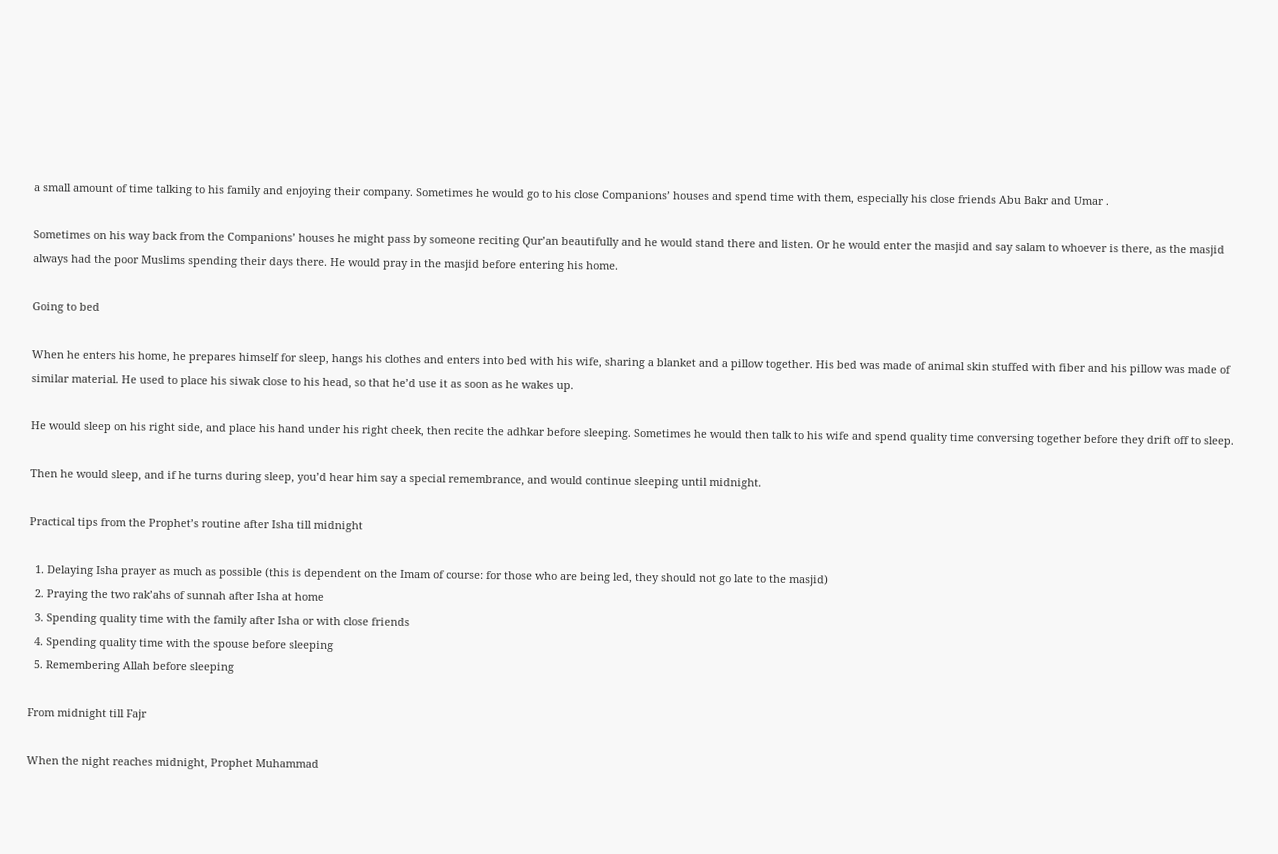a small amount of time talking to his family and enjoying their company. Sometimes he would go to his close Companions’ houses and spend time with them, especially his close friends Abu Bakr and Umar .

Sometimes on his way back from the Companions’ houses he might pass by someone reciting Qur’an beautifully and he would stand there and listen. Or he would enter the masjid and say salam to whoever is there, as the masjid always had the poor Muslims spending their days there. He would pray in the masjid before entering his home.

Going to bed

When he enters his home, he prepares himself for sleep, hangs his clothes and enters into bed with his wife, sharing a blanket and a pillow together. His bed was made of animal skin stuffed with fiber and his pillow was made of similar material. He used to place his siwak close to his head, so that he’d use it as soon as he wakes up.

He would sleep on his right side, and place his hand under his right cheek, then recite the adhkar before sleeping. Sometimes he would then talk to his wife and spend quality time conversing together before they drift off to sleep.

Then he would sleep, and if he turns during sleep, you’d hear him say a special remembrance, and would continue sleeping until midnight.

Practical tips from the Prophet’s routine after Isha till midnight

  1. Delaying Isha prayer as much as possible (this is dependent on the Imam of course: for those who are being led, they should not go late to the masjid)
  2. Praying the two rak’ahs of sunnah after Isha at home
  3. Spending quality time with the family after Isha or with close friends
  4. Spending quality time with the spouse before sleeping
  5. Remembering Allah before sleeping

From midnight till Fajr

When the night reaches midnight, Prophet Muhammad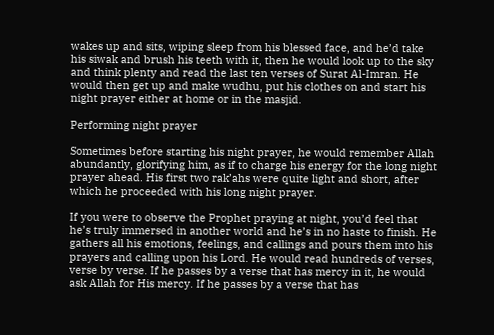wakes up and sits, wiping sleep from his blessed face, and he’d take his siwak and brush his teeth with it, then he would look up to the sky and think plenty and read the last ten verses of Surat Al-Imran. He would then get up and make wudhu, put his clothes on and start his night prayer either at home or in the masjid.

Performing night prayer

Sometimes before starting his night prayer, he would remember Allah  abundantly, glorifying him, as if to charge his energy for the long night prayer ahead. His first two rak’ahs were quite light and short, after which he proceeded with his long night prayer.

If you were to observe the Prophet praying at night, you’d feel that he’s truly immersed in another world and he’s in no haste to finish. He gathers all his emotions, feelings, and callings and pours them into his prayers and calling upon his Lord. He would read hundreds of verses, verse by verse. If he passes by a verse that has mercy in it, he would ask Allah for His mercy. If he passes by a verse that has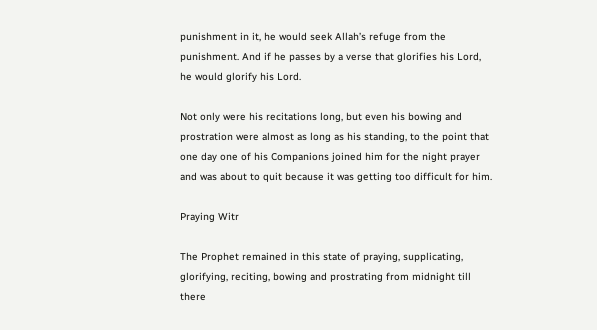punishment in it, he would seek Allah’s refuge from the punishment. And if he passes by a verse that glorifies his Lord, he would glorify his Lord.

Not only were his recitations long, but even his bowing and prostration were almost as long as his standing, to the point that one day one of his Companions joined him for the night prayer and was about to quit because it was getting too difficult for him.

Praying Witr

The Prophet remained in this state of praying, supplicating, glorifying, reciting, bowing and prostrating from midnight till there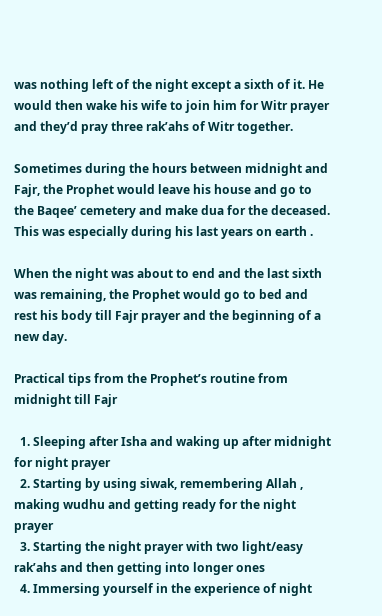was nothing left of the night except a sixth of it. He would then wake his wife to join him for Witr prayer and they’d pray three rak’ahs of Witr together.

Sometimes during the hours between midnight and Fajr, the Prophet would leave his house and go to the Baqee’ cemetery and make dua for the deceased. This was especially during his last years on earth .

When the night was about to end and the last sixth was remaining, the Prophet would go to bed and rest his body till Fajr prayer and the beginning of a new day.

Practical tips from the Prophet’s routine from midnight till Fajr

  1. Sleeping after Isha and waking up after midnight for night prayer
  2. Starting by using siwak, remembering Allah , making wudhu and getting ready for the night prayer
  3. Starting the night prayer with two light/easy rak’ahs and then getting into longer ones
  4. Immersing yourself in the experience of night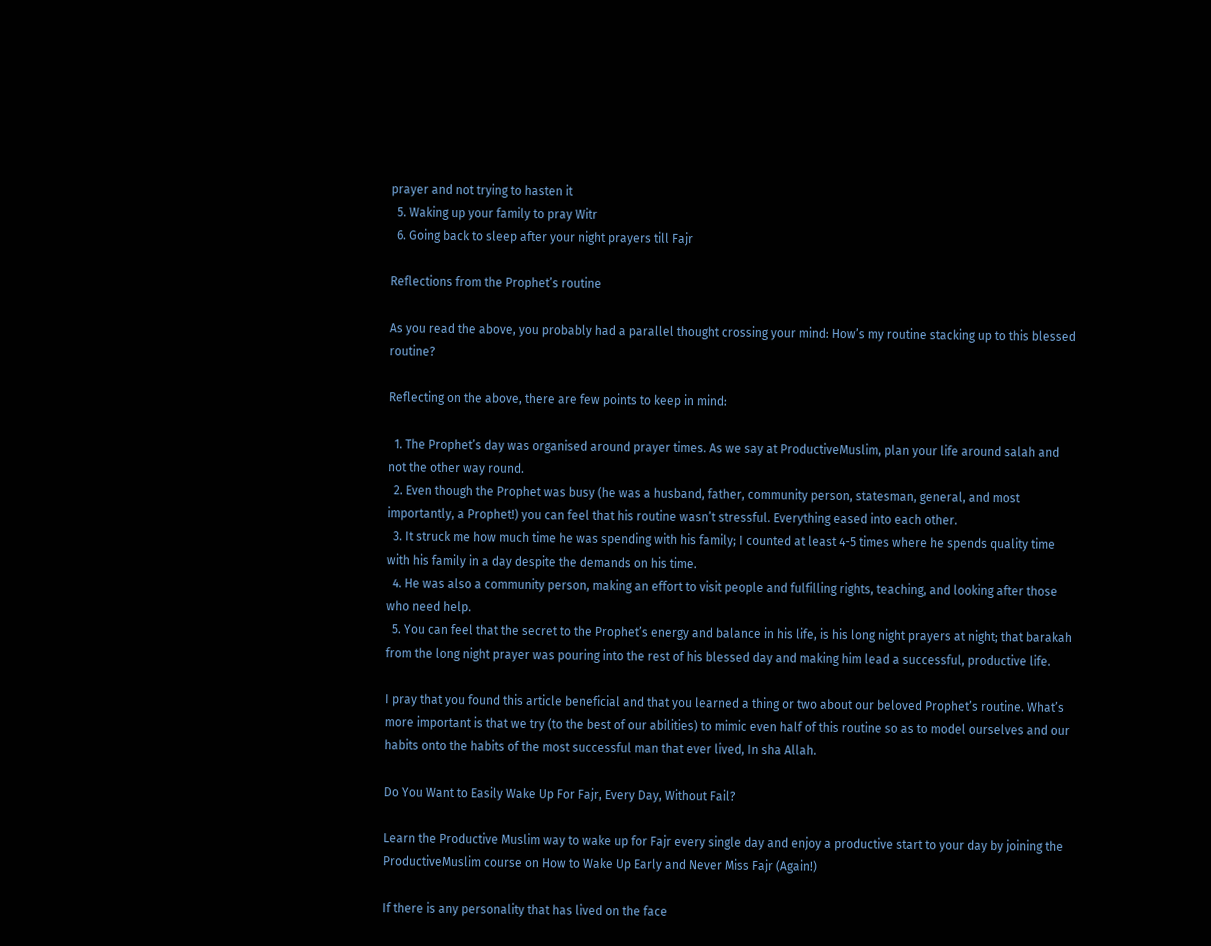prayer and not trying to hasten it
  5. Waking up your family to pray Witr
  6. Going back to sleep after your night prayers till Fajr

Reflections from the Prophet’s routine

As you read the above, you probably had a parallel thought crossing your mind: How’s my routine stacking up to this blessed routine?

Reflecting on the above, there are few points to keep in mind:

  1. The Prophet’s day was organised around prayer times. As we say at ProductiveMuslim, plan your life around salah and not the other way round.
  2. Even though the Prophet was busy (he was a husband, father, community person, statesman, general, and most importantly, a Prophet!) you can feel that his routine wasn’t stressful. Everything eased into each other.
  3. It struck me how much time he was spending with his family; I counted at least 4-5 times where he spends quality time with his family in a day despite the demands on his time.
  4. He was also a community person, making an effort to visit people and fulfilling rights, teaching, and looking after those who need help.
  5. You can feel that the secret to the Prophet’s energy and balance in his life, is his long night prayers at night; that barakah from the long night prayer was pouring into the rest of his blessed day and making him lead a successful, productive life.

I pray that you found this article beneficial and that you learned a thing or two about our beloved Prophet’s routine. What’s more important is that we try (to the best of our abilities) to mimic even half of this routine so as to model ourselves and our habits onto the habits of the most successful man that ever lived, In sha Allah.

Do You Want to Easily Wake Up For Fajr, Every Day, Without Fail?

Learn the Productive Muslim way to wake up for Fajr every single day and enjoy a productive start to your day by joining the ProductiveMuslim course on How to Wake Up Early and Never Miss Fajr (Again!)

If there is any personality that has lived on the face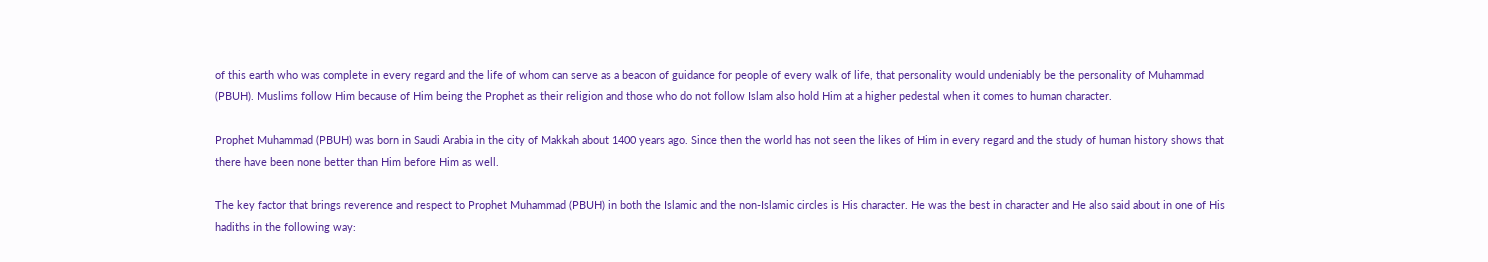of this earth who was complete in every regard and the life of whom can serve as a beacon of guidance for people of every walk of life, that personality would undeniably be the personality of Muhammad (PBUH). Muslims follow Him because of Him being the Prophet as their religion and those who do not follow Islam also hold Him at a higher pedestal when it comes to human character.

Prophet Muhammad (PBUH) was born in Saudi Arabia in the city of Makkah about 1400 years ago. Since then the world has not seen the likes of Him in every regard and the study of human history shows that there have been none better than Him before Him as well.

The key factor that brings reverence and respect to Prophet Muhammad (PBUH) in both the Islamic and the non-Islamic circles is His character. He was the best in character and He also said about in one of His hadiths in the following way: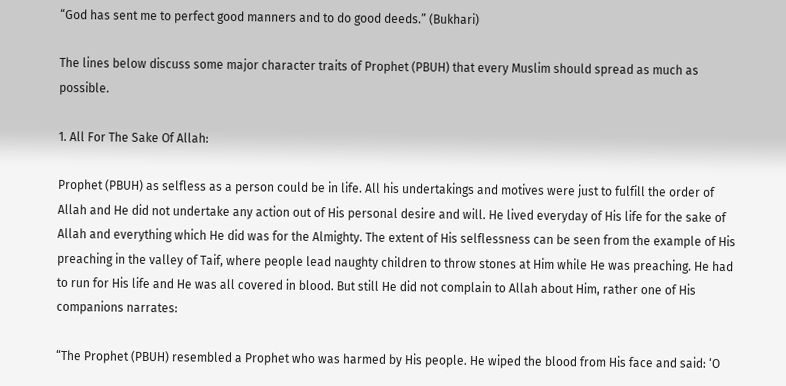“God has sent me to perfect good manners and to do good deeds.” (Bukhari)

The lines below discuss some major character traits of Prophet (PBUH) that every Muslim should spread as much as possible.

1. All For The Sake Of Allah:

Prophet (PBUH) as selfless as a person could be in life. All his undertakings and motives were just to fulfill the order of Allah and He did not undertake any action out of His personal desire and will. He lived everyday of His life for the sake of Allah and everything which He did was for the Almighty. The extent of His selflessness can be seen from the example of His preaching in the valley of Taif, where people lead naughty children to throw stones at Him while He was preaching. He had to run for His life and He was all covered in blood. But still He did not complain to Allah about Him, rather one of His companions narrates:

“The Prophet (PBUH) resembled a Prophet who was harmed by His people. He wiped the blood from His face and said: ‘O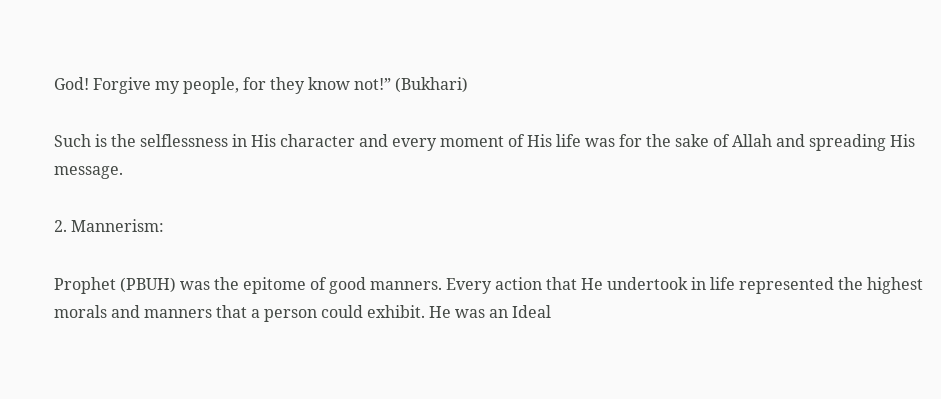God! Forgive my people, for they know not!” (Bukhari)

Such is the selflessness in His character and every moment of His life was for the sake of Allah and spreading His message.

2. Mannerism:

Prophet (PBUH) was the epitome of good manners. Every action that He undertook in life represented the highest morals and manners that a person could exhibit. He was an Ideal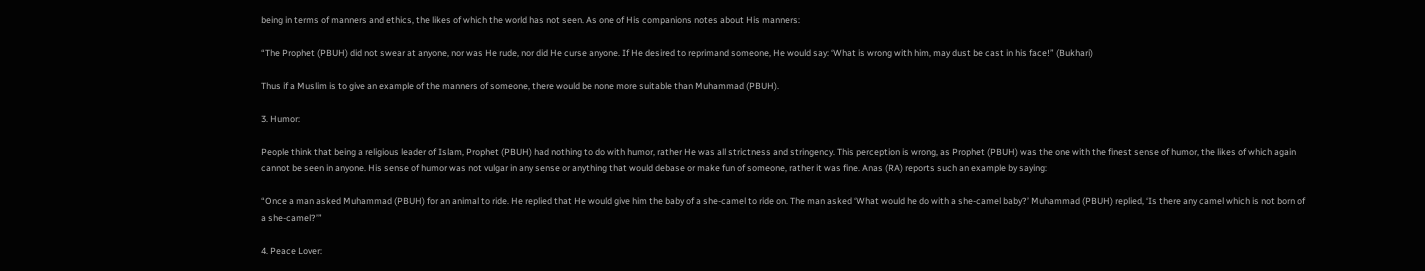being in terms of manners and ethics, the likes of which the world has not seen. As one of His companions notes about His manners:

“The Prophet (PBUH) did not swear at anyone, nor was He rude, nor did He curse anyone. If He desired to reprimand someone, He would say: ‘What is wrong with him, may dust be cast in his face!” (Bukhari)

Thus if a Muslim is to give an example of the manners of someone, there would be none more suitable than Muhammad (PBUH).

3. Humor:

People think that being a religious leader of Islam, Prophet (PBUH) had nothing to do with humor, rather He was all strictness and stringency. This perception is wrong, as Prophet (PBUH) was the one with the finest sense of humor, the likes of which again cannot be seen in anyone. His sense of humor was not vulgar in any sense or anything that would debase or make fun of someone, rather it was fine. Anas (RA) reports such an example by saying:

“Once a man asked Muhammad (PBUH) for an animal to ride. He replied that He would give him the baby of a she-camel to ride on. The man asked ‘What would he do with a she-camel baby?’ Muhammad (PBUH) replied, ‘Is there any camel which is not born of a she-camel?’”

4. Peace Lover: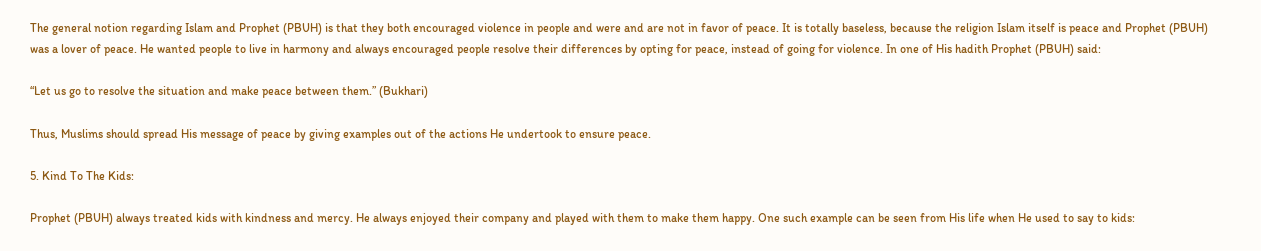The general notion regarding Islam and Prophet (PBUH) is that they both encouraged violence in people and were and are not in favor of peace. It is totally baseless, because the religion Islam itself is peace and Prophet (PBUH) was a lover of peace. He wanted people to live in harmony and always encouraged people resolve their differences by opting for peace, instead of going for violence. In one of His hadith Prophet (PBUH) said:

“Let us go to resolve the situation and make peace between them.” (Bukhari)

Thus, Muslims should spread His message of peace by giving examples out of the actions He undertook to ensure peace.

5. Kind To The Kids:

Prophet (PBUH) always treated kids with kindness and mercy. He always enjoyed their company and played with them to make them happy. One such example can be seen from His life when He used to say to kids: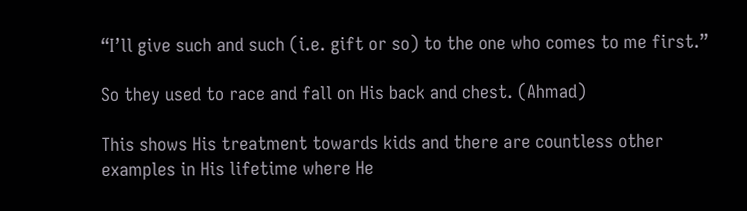“I’ll give such and such (i.e. gift or so) to the one who comes to me first.”

So they used to race and fall on His back and chest. (Ahmad)

This shows His treatment towards kids and there are countless other examples in His lifetime where He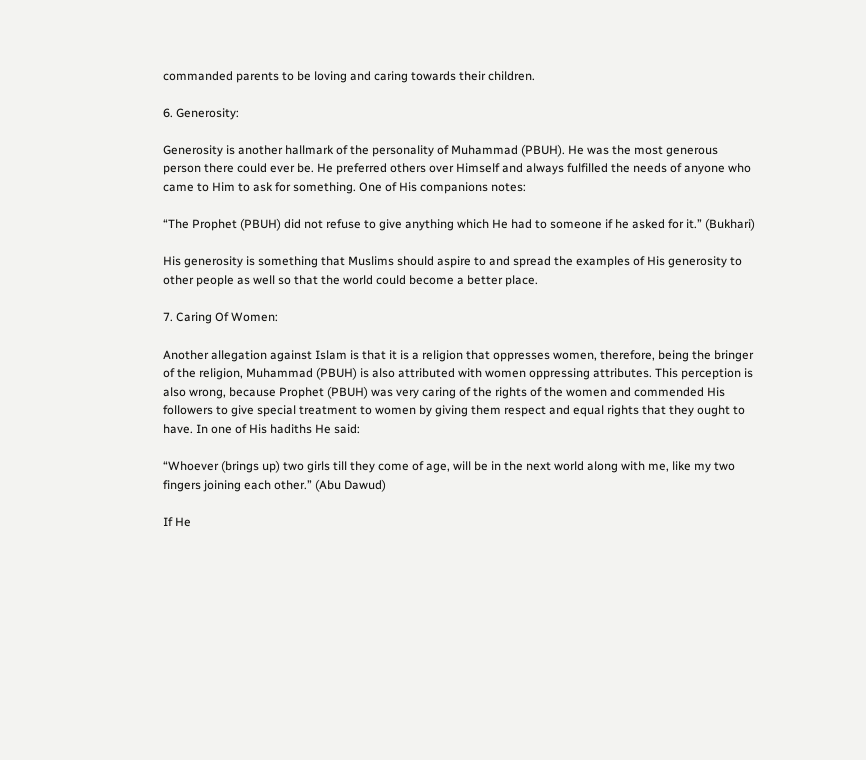commanded parents to be loving and caring towards their children.

6. Generosity:

Generosity is another hallmark of the personality of Muhammad (PBUH). He was the most generous person there could ever be. He preferred others over Himself and always fulfilled the needs of anyone who came to Him to ask for something. One of His companions notes:

“The Prophet (PBUH) did not refuse to give anything which He had to someone if he asked for it.” (Bukhari)

His generosity is something that Muslims should aspire to and spread the examples of His generosity to other people as well so that the world could become a better place.

7. Caring Of Women:

Another allegation against Islam is that it is a religion that oppresses women, therefore, being the bringer of the religion, Muhammad (PBUH) is also attributed with women oppressing attributes. This perception is also wrong, because Prophet (PBUH) was very caring of the rights of the women and commended His followers to give special treatment to women by giving them respect and equal rights that they ought to have. In one of His hadiths He said:

“Whoever (brings up) two girls till they come of age, will be in the next world along with me, like my two fingers joining each other.” (Abu Dawud)

If He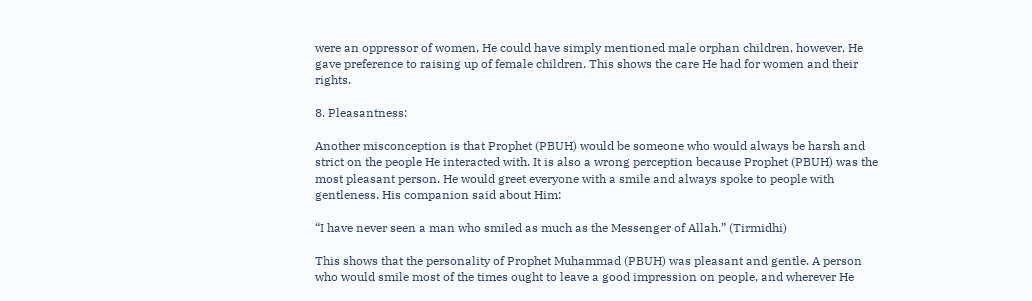were an oppressor of women, He could have simply mentioned male orphan children, however, He gave preference to raising up of female children. This shows the care He had for women and their rights.

8. Pleasantness:

Another misconception is that Prophet (PBUH) would be someone who would always be harsh and strict on the people He interacted with. It is also a wrong perception because Prophet (PBUH) was the most pleasant person. He would greet everyone with a smile and always spoke to people with gentleness. His companion said about Him:

“I have never seen a man who smiled as much as the Messenger of Allah.” (Tirmidhi)

This shows that the personality of Prophet Muhammad (PBUH) was pleasant and gentle. A person who would smile most of the times ought to leave a good impression on people, and wherever He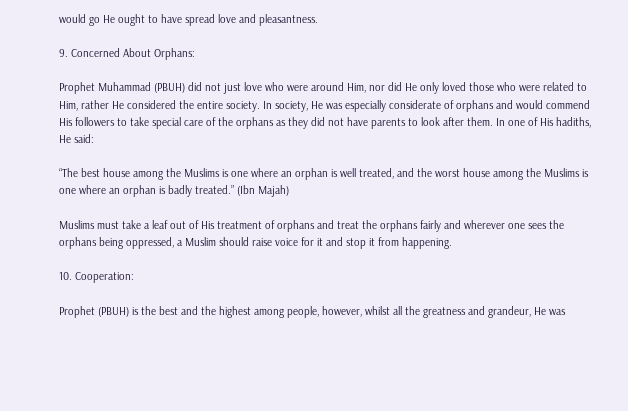would go He ought to have spread love and pleasantness.

9. Concerned About Orphans:

Prophet Muhammad (PBUH) did not just love who were around Him, nor did He only loved those who were related to Him, rather He considered the entire society. In society, He was especially considerate of orphans and would commend His followers to take special care of the orphans as they did not have parents to look after them. In one of His hadiths, He said:

“The best house among the Muslims is one where an orphan is well treated, and the worst house among the Muslims is one where an orphan is badly treated.” (Ibn Majah)

Muslims must take a leaf out of His treatment of orphans and treat the orphans fairly and wherever one sees the orphans being oppressed, a Muslim should raise voice for it and stop it from happening.

10. Cooperation:

Prophet (PBUH) is the best and the highest among people, however, whilst all the greatness and grandeur, He was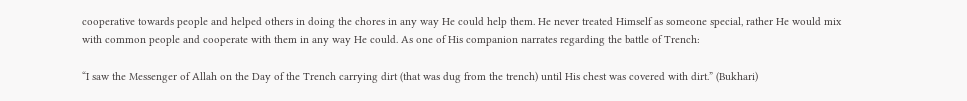cooperative towards people and helped others in doing the chores in any way He could help them. He never treated Himself as someone special, rather He would mix with common people and cooperate with them in any way He could. As one of His companion narrates regarding the battle of Trench:

“I saw the Messenger of Allah on the Day of the Trench carrying dirt (that was dug from the trench) until His chest was covered with dirt.” (Bukhari)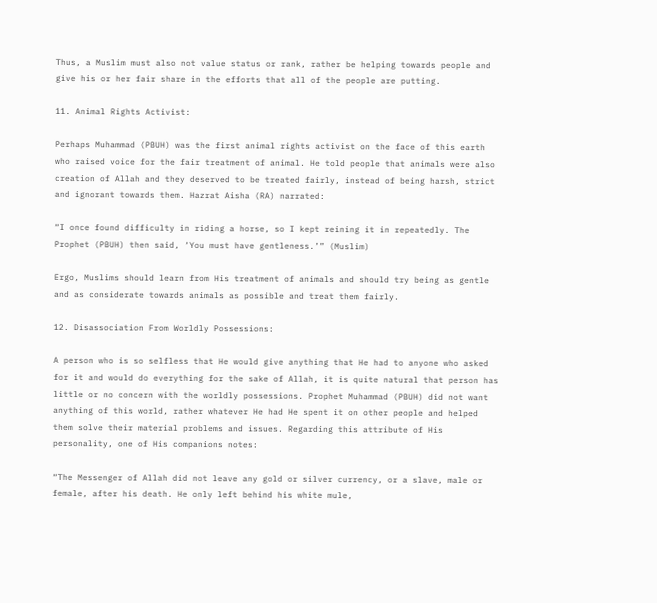Thus, a Muslim must also not value status or rank, rather be helping towards people and give his or her fair share in the efforts that all of the people are putting.

11. Animal Rights Activist:

Perhaps Muhammad (PBUH) was the first animal rights activist on the face of this earth who raised voice for the fair treatment of animal. He told people that animals were also creation of Allah and they deserved to be treated fairly, instead of being harsh, strict and ignorant towards them. Hazrat Aisha (RA) narrated:

“I once found difficulty in riding a horse, so I kept reining it in repeatedly. The Prophet (PBUH) then said, ‘You must have gentleness.’” (Muslim)

Ergo, Muslims should learn from His treatment of animals and should try being as gentle and as considerate towards animals as possible and treat them fairly.

12. Disassociation From Worldly Possessions:

A person who is so selfless that He would give anything that He had to anyone who asked for it and would do everything for the sake of Allah, it is quite natural that person has little or no concern with the worldly possessions. Prophet Muhammad (PBUH) did not want anything of this world, rather whatever He had He spent it on other people and helped them solve their material problems and issues. Regarding this attribute of His personality, one of His companions notes:

“The Messenger of Allah did not leave any gold or silver currency, or a slave, male or female, after his death. He only left behind his white mule,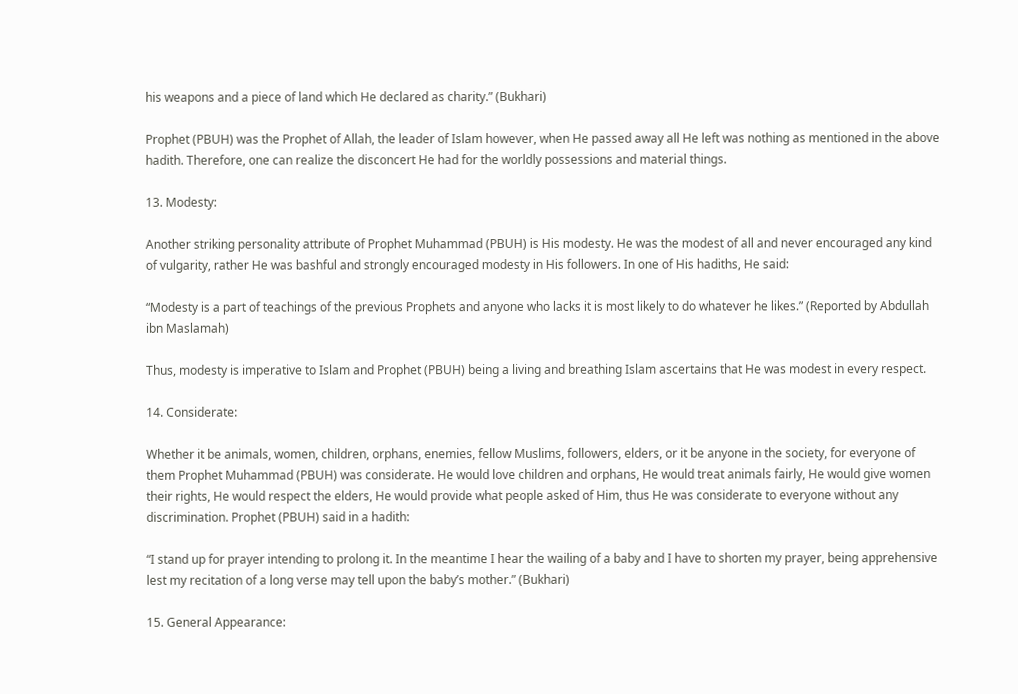his weapons and a piece of land which He declared as charity.” (Bukhari)

Prophet (PBUH) was the Prophet of Allah, the leader of Islam however, when He passed away all He left was nothing as mentioned in the above hadith. Therefore, one can realize the disconcert He had for the worldly possessions and material things.

13. Modesty:

Another striking personality attribute of Prophet Muhammad (PBUH) is His modesty. He was the modest of all and never encouraged any kind of vulgarity, rather He was bashful and strongly encouraged modesty in His followers. In one of His hadiths, He said:

“Modesty is a part of teachings of the previous Prophets and anyone who lacks it is most likely to do whatever he likes.” (Reported by Abdullah ibn Maslamah)

Thus, modesty is imperative to Islam and Prophet (PBUH) being a living and breathing Islam ascertains that He was modest in every respect.

14. Considerate:

Whether it be animals, women, children, orphans, enemies, fellow Muslims, followers, elders, or it be anyone in the society, for everyone of them Prophet Muhammad (PBUH) was considerate. He would love children and orphans, He would treat animals fairly, He would give women their rights, He would respect the elders, He would provide what people asked of Him, thus He was considerate to everyone without any discrimination. Prophet (PBUH) said in a hadith:

“I stand up for prayer intending to prolong it. In the meantime I hear the wailing of a baby and I have to shorten my prayer, being apprehensive lest my recitation of a long verse may tell upon the baby’s mother.” (Bukhari)

15. General Appearance: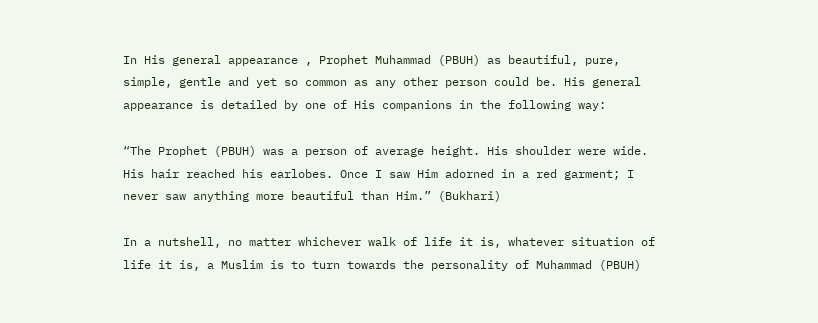In His general appearance , Prophet Muhammad (PBUH) as beautiful, pure, simple, gentle and yet so common as any other person could be. His general appearance is detailed by one of His companions in the following way:

“The Prophet (PBUH) was a person of average height. His shoulder were wide. His hair reached his earlobes. Once I saw Him adorned in a red garment; I never saw anything more beautiful than Him.” (Bukhari)

In a nutshell, no matter whichever walk of life it is, whatever situation of life it is, a Muslim is to turn towards the personality of Muhammad (PBUH)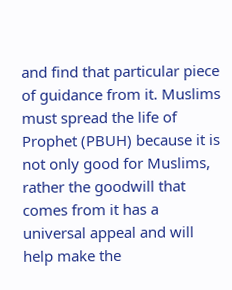and find that particular piece of guidance from it. Muslims must spread the life of Prophet (PBUH) because it is not only good for Muslims, rather the goodwill that comes from it has a universal appeal and will help make the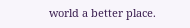world a better place.